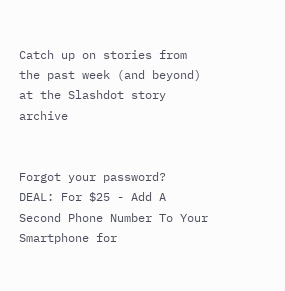Catch up on stories from the past week (and beyond) at the Slashdot story archive


Forgot your password?
DEAL: For $25 - Add A Second Phone Number To Your Smartphone for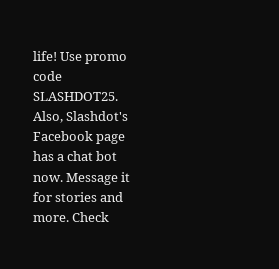life! Use promo code SLASHDOT25. Also, Slashdot's Facebook page has a chat bot now. Message it for stories and more. Check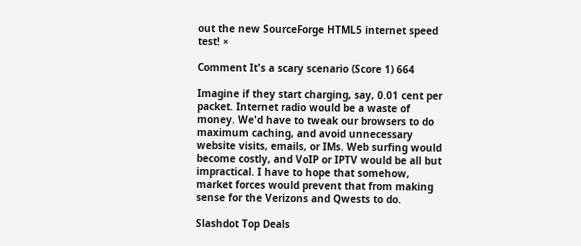out the new SourceForge HTML5 internet speed test! ×

Comment It's a scary scenario (Score 1) 664

Imagine if they start charging, say, 0.01 cent per packet. Internet radio would be a waste of money. We'd have to tweak our browsers to do maximum caching, and avoid unnecessary website visits, emails, or IMs. Web surfing would become costly, and VoIP or IPTV would be all but impractical. I have to hope that somehow, market forces would prevent that from making sense for the Verizons and Qwests to do.

Slashdot Top Deals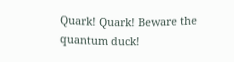Quark! Quark! Beware the quantum duck!